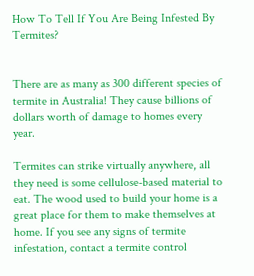How To Tell If You Are Being Infested By Termites?


There are as many as 300 different species of termite in Australia! They cause billions of dollars worth of damage to homes every year.

Termites can strike virtually anywhere, all they need is some cellulose-based material to eat. The wood used to build your home is a great place for them to make themselves at home. If you see any signs of termite infestation, contact a termite control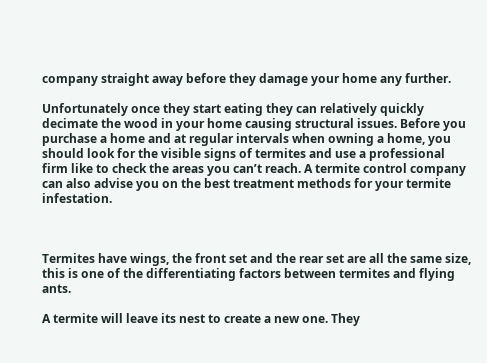company straight away before they damage your home any further.

Unfortunately once they start eating they can relatively quickly decimate the wood in your home causing structural issues. Before you purchase a home and at regular intervals when owning a home, you should look for the visible signs of termites and use a professional firm like to check the areas you can’t reach. A termite control company can also advise you on the best treatment methods for your termite infestation.



Termites have wings, the front set and the rear set are all the same size, this is one of the differentiating factors between termites and flying ants.

A termite will leave its nest to create a new one. They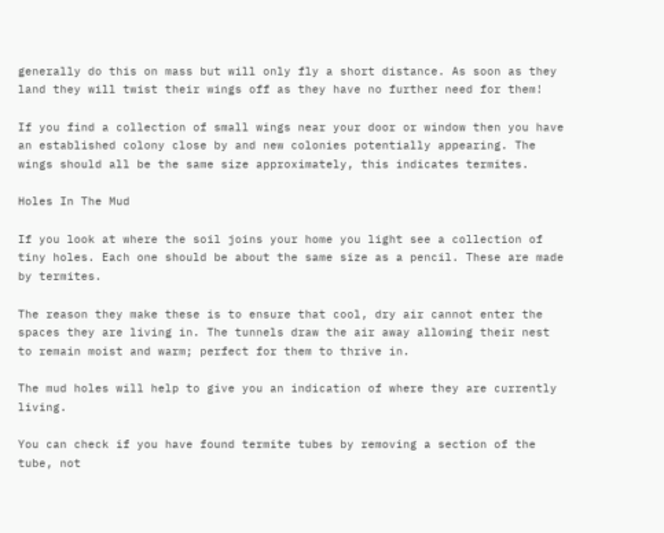generally do this on mass but will only fly a short distance. As soon as they land they will twist their wings off as they have no further need for them!

If you find a collection of small wings near your door or window then you have an established colony close by and new colonies potentially appearing. The wings should all be the same size approximately, this indicates termites.

Holes In The Mud

If you look at where the soil joins your home you light see a collection of tiny holes. Each one should be about the same size as a pencil. These are made by termites.

The reason they make these is to ensure that cool, dry air cannot enter the spaces they are living in. The tunnels draw the air away allowing their nest to remain moist and warm; perfect for them to thrive in.

The mud holes will help to give you an indication of where they are currently living.

You can check if you have found termite tubes by removing a section of the tube, not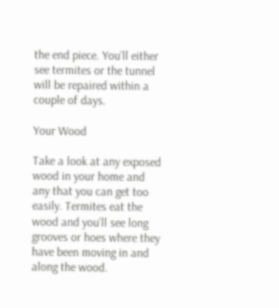the end piece. You’ll either see termites or the tunnel will be repaired within a couple of days.

Your Wood

Take a look at any exposed wood in your home and any that you can get too easily. Termites eat the wood and you’ll see long grooves or hoes where they have been moving in and along the wood.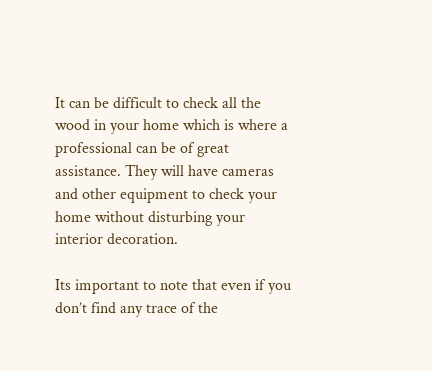It can be difficult to check all the wood in your home which is where a professional can be of great assistance. They will have cameras and other equipment to check your home without disturbing your interior decoration.

Its important to note that even if you don’t find any trace of the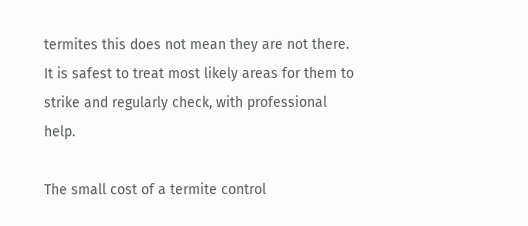termites this does not mean they are not there. It is safest to treat most likely areas for them to strike and regularly check, with professional help.

The small cost of a termite control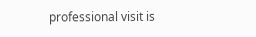professional visit is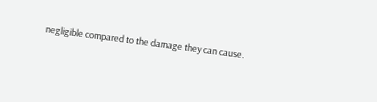negligible compared to the damage they can cause.